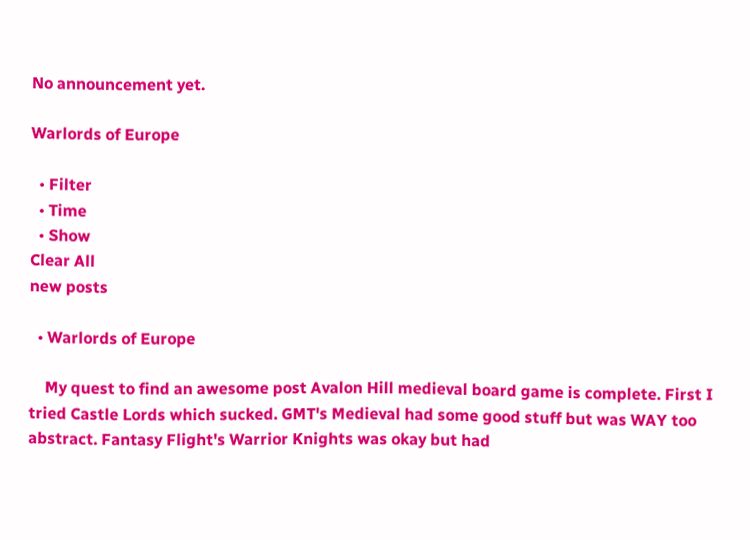No announcement yet.

Warlords of Europe

  • Filter
  • Time
  • Show
Clear All
new posts

  • Warlords of Europe

    My quest to find an awesome post Avalon Hill medieval board game is complete. First I tried Castle Lords which sucked. GMT's Medieval had some good stuff but was WAY too abstract. Fantasy Flight's Warrior Knights was okay but had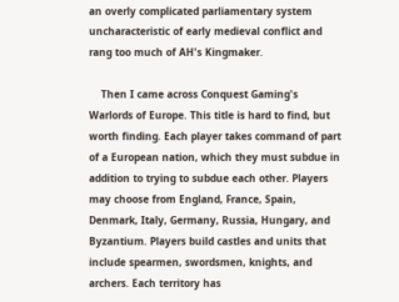an overly complicated parliamentary system uncharacteristic of early medieval conflict and rang too much of AH's Kingmaker.

    Then I came across Conquest Gaming's Warlords of Europe. This title is hard to find, but worth finding. Each player takes command of part of a European nation, which they must subdue in addition to trying to subdue each other. Players may choose from England, France, Spain, Denmark, Italy, Germany, Russia, Hungary, and Byzantium. Players build castles and units that include spearmen, swordsmen, knights, and archers. Each territory has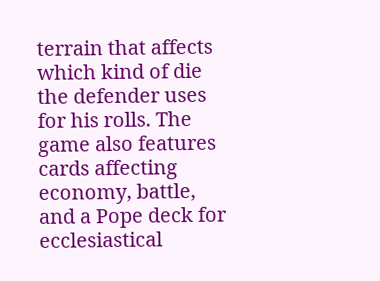terrain that affects which kind of die the defender uses for his rolls. The game also features cards affecting economy, battle, and a Pope deck for ecclesiastical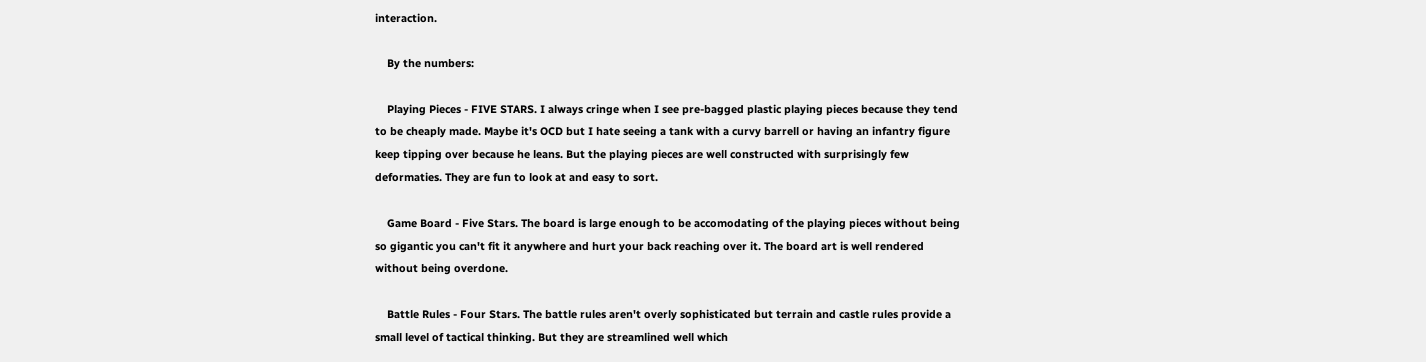interaction.

    By the numbers:

    Playing Pieces - FIVE STARS. I always cringe when I see pre-bagged plastic playing pieces because they tend to be cheaply made. Maybe it's OCD but I hate seeing a tank with a curvy barrell or having an infantry figure keep tipping over because he leans. But the playing pieces are well constructed with surprisingly few deformaties. They are fun to look at and easy to sort.

    Game Board - Five Stars. The board is large enough to be accomodating of the playing pieces without being so gigantic you can't fit it anywhere and hurt your back reaching over it. The board art is well rendered without being overdone.

    Battle Rules - Four Stars. The battle rules aren't overly sophisticated but terrain and castle rules provide a small level of tactical thinking. But they are streamlined well which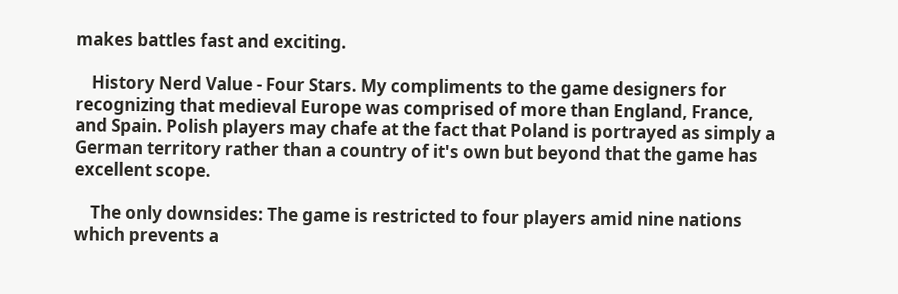makes battles fast and exciting.

    History Nerd Value - Four Stars. My compliments to the game designers for recognizing that medieval Europe was comprised of more than England, France, and Spain. Polish players may chafe at the fact that Poland is portrayed as simply a German territory rather than a country of it's own but beyond that the game has excellent scope.

    The only downsides: The game is restricted to four players amid nine nations which prevents a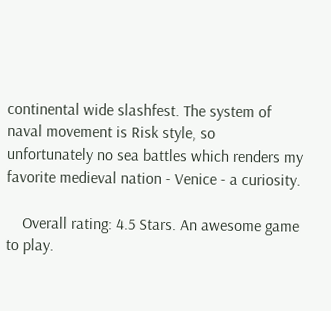continental wide slashfest. The system of naval movement is Risk style, so unfortunately no sea battles which renders my favorite medieval nation - Venice - a curiosity.

    Overall rating: 4.5 Stars. An awesome game to play.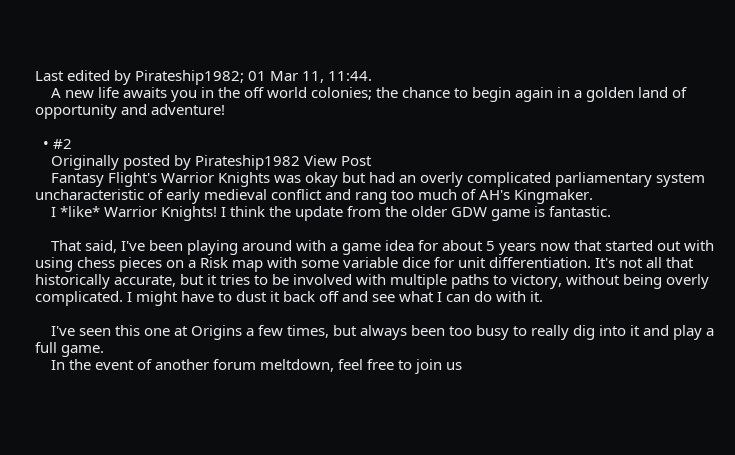Last edited by Pirateship1982; 01 Mar 11, 11:44.
    A new life awaits you in the off world colonies; the chance to begin again in a golden land of opportunity and adventure!

  • #2
    Originally posted by Pirateship1982 View Post
    Fantasy Flight's Warrior Knights was okay but had an overly complicated parliamentary system uncharacteristic of early medieval conflict and rang too much of AH's Kingmaker.
    I *like* Warrior Knights! I think the update from the older GDW game is fantastic.

    That said, I've been playing around with a game idea for about 5 years now that started out with using chess pieces on a Risk map with some variable dice for unit differentiation. It's not all that historically accurate, but it tries to be involved with multiple paths to victory, without being overly complicated. I might have to dust it back off and see what I can do with it.

    I've seen this one at Origins a few times, but always been too busy to really dig into it and play a full game.
    In the event of another forum meltdown, feel free to join us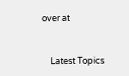over at


    Latest Topics